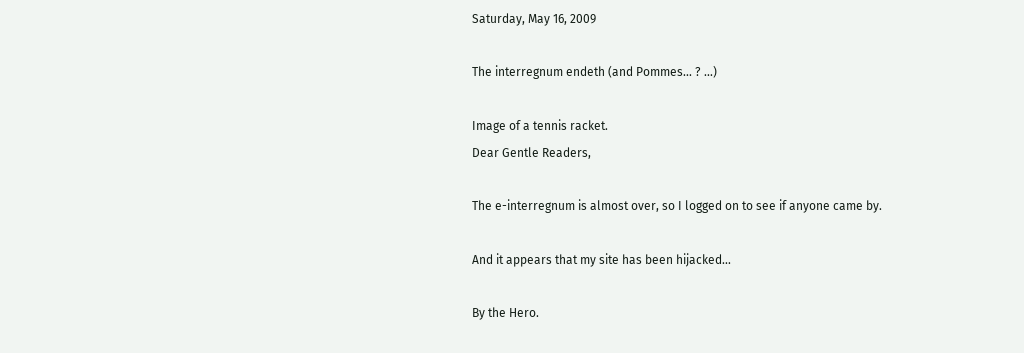Saturday, May 16, 2009

The interregnum endeth (and Pommes... ? ...)

Image of a tennis racket.
Dear Gentle Readers,

The e-interregnum is almost over, so I logged on to see if anyone came by.

And it appears that my site has been hijacked...

By the Hero.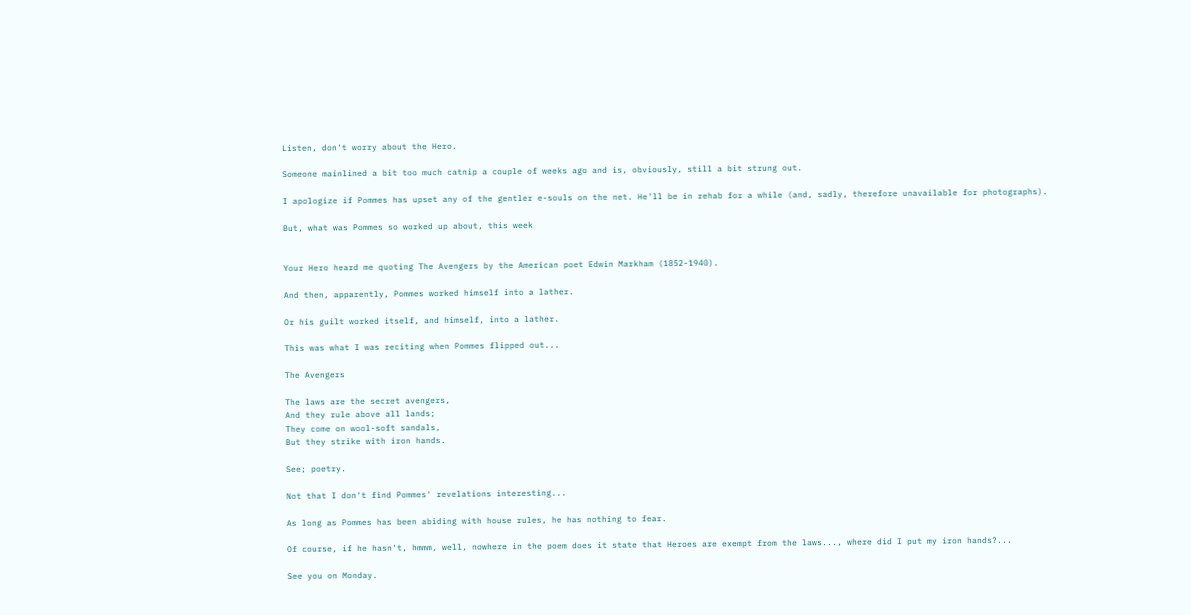Listen, don't worry about the Hero.

Someone mainlined a bit too much catnip a couple of weeks ago and is, obviously, still a bit strung out.

I apologize if Pommes has upset any of the gentler e-souls on the net. He'll be in rehab for a while (and, sadly, therefore unavailable for photographs).

But, what was Pommes so worked up about, this week


Your Hero heard me quoting The Avengers by the American poet Edwin Markham (1852-1940).

And then, apparently, Pommes worked himself into a lather.

Or his guilt worked itself, and himself, into a lather.

This was what I was reciting when Pommes flipped out...

The Avengers

The laws are the secret avengers,
And they rule above all lands;
They come on wool-soft sandals,
But they strike with iron hands.

See; poetry.

Not that I don't find Pommes' revelations interesting...

As long as Pommes has been abiding with house rules, he has nothing to fear.

Of course, if he hasn't, hmmm, well, nowhere in the poem does it state that Heroes are exempt from the laws..., where did I put my iron hands?...

See you on Monday.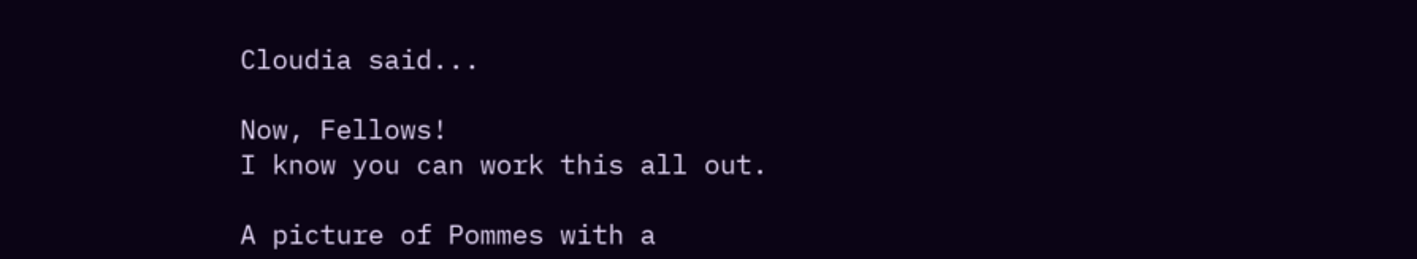Cloudia said...

Now, Fellows!
I know you can work this all out.

A picture of Pommes with a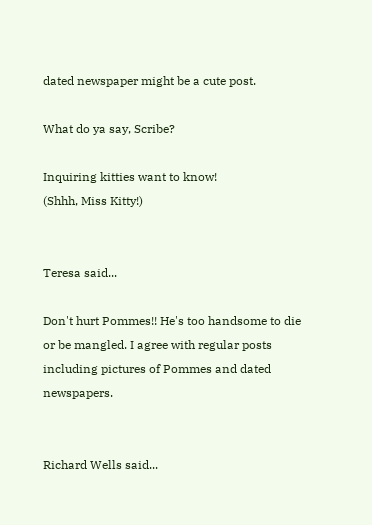dated newspaper might be a cute post.

What do ya say, Scribe?

Inquiring kitties want to know!
(Shhh, Miss Kitty!)


Teresa said...

Don't hurt Pommes!! He's too handsome to die or be mangled. I agree with regular posts including pictures of Pommes and dated newspapers.


Richard Wells said...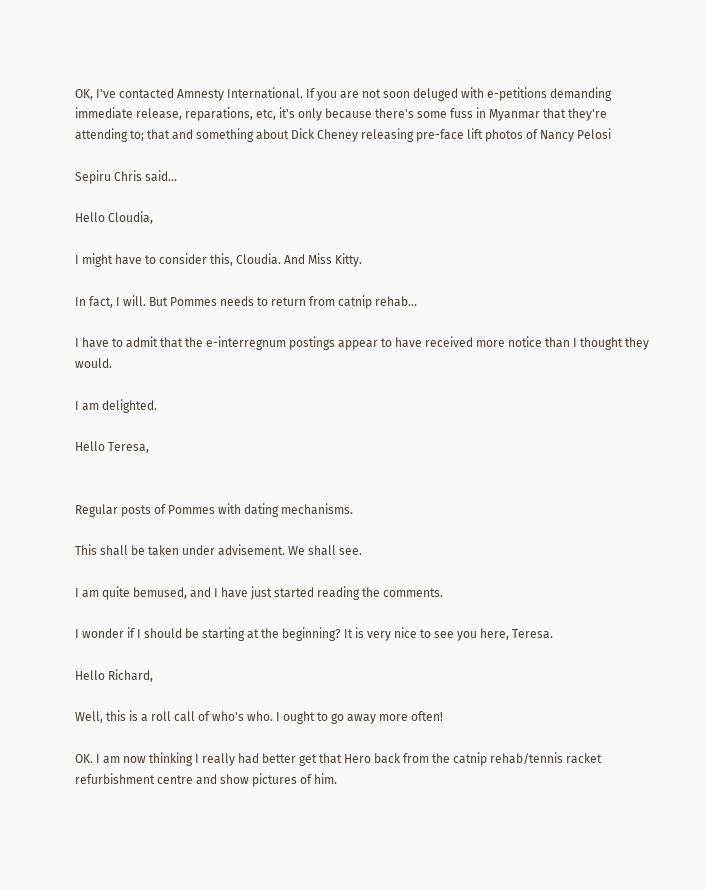OK, I've contacted Amnesty International. If you are not soon deluged with e-petitions demanding immediate release, reparations, etc, it's only because there's some fuss in Myanmar that they're attending to; that and something about Dick Cheney releasing pre-face lift photos of Nancy Pelosi

Sepiru Chris said...

Hello Cloudia,

I might have to consider this, Cloudia. And Miss Kitty.

In fact, I will. But Pommes needs to return from catnip rehab...

I have to admit that the e-interregnum postings appear to have received more notice than I thought they would.

I am delighted.

Hello Teresa,


Regular posts of Pommes with dating mechanisms.

This shall be taken under advisement. We shall see.

I am quite bemused, and I have just started reading the comments.

I wonder if I should be starting at the beginning? It is very nice to see you here, Teresa.

Hello Richard,

Well, this is a roll call of who's who. I ought to go away more often!

OK. I am now thinking I really had better get that Hero back from the catnip rehab/tennis racket refurbishment centre and show pictures of him.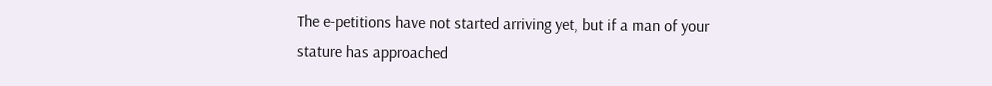The e-petitions have not started arriving yet, but if a man of your stature has approached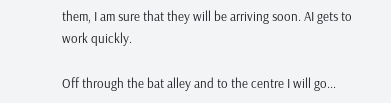them, I am sure that they will be arriving soon. AI gets to work quickly.

Off through the bat alley and to the centre I will go...